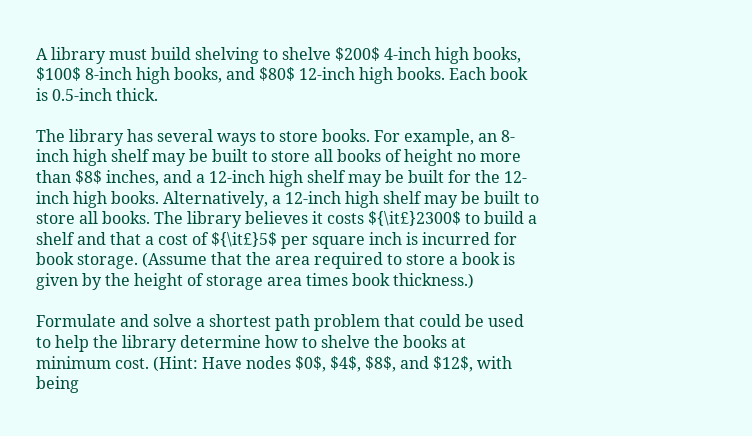A library must build shelving to shelve $200$ 4-inch high books, $100$ 8-inch high books, and $80$ 12-inch high books. Each book is 0.5-inch thick.

The library has several ways to store books. For example, an 8-inch high shelf may be built to store all books of height no more than $8$ inches, and a 12-inch high shelf may be built for the 12-inch high books. Alternatively, a 12-inch high shelf may be built to store all books. The library believes it costs ${\it£}2300$ to build a shelf and that a cost of ${\it£}5$ per square inch is incurred for book storage. (Assume that the area required to store a book is given by the height of storage area times book thickness.)

Formulate and solve a shortest path problem that could be used to help the library determine how to shelve the books at minimum cost. (Hint: Have nodes $0$, $4$, $8$, and $12$, with being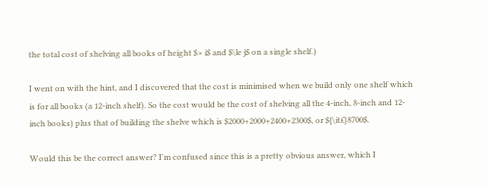the total cost of shelving all books of height $> i$ and $\le j$ on a single shelf.)

I went on with the hint, and I discovered that the cost is minimised when we build only one shelf which is for all books (a 12-inch shelf). So the cost would be the cost of shelving all the 4-inch, 8-inch and 12-inch books) plus that of building the shelve which is $2000+2000+2400+2300$, or ${\it£}8700$.

Would this be the correct answer? I'm confused since this is a pretty obvious answer, which I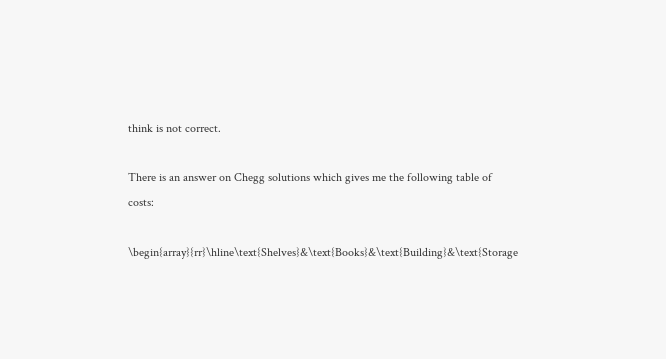think is not correct.

There is an answer on Chegg solutions which gives me the following table of costs:

\begin{array}{rr}\hline\text{Shelves}&\text{Books}&\text{Building}&\text{Storage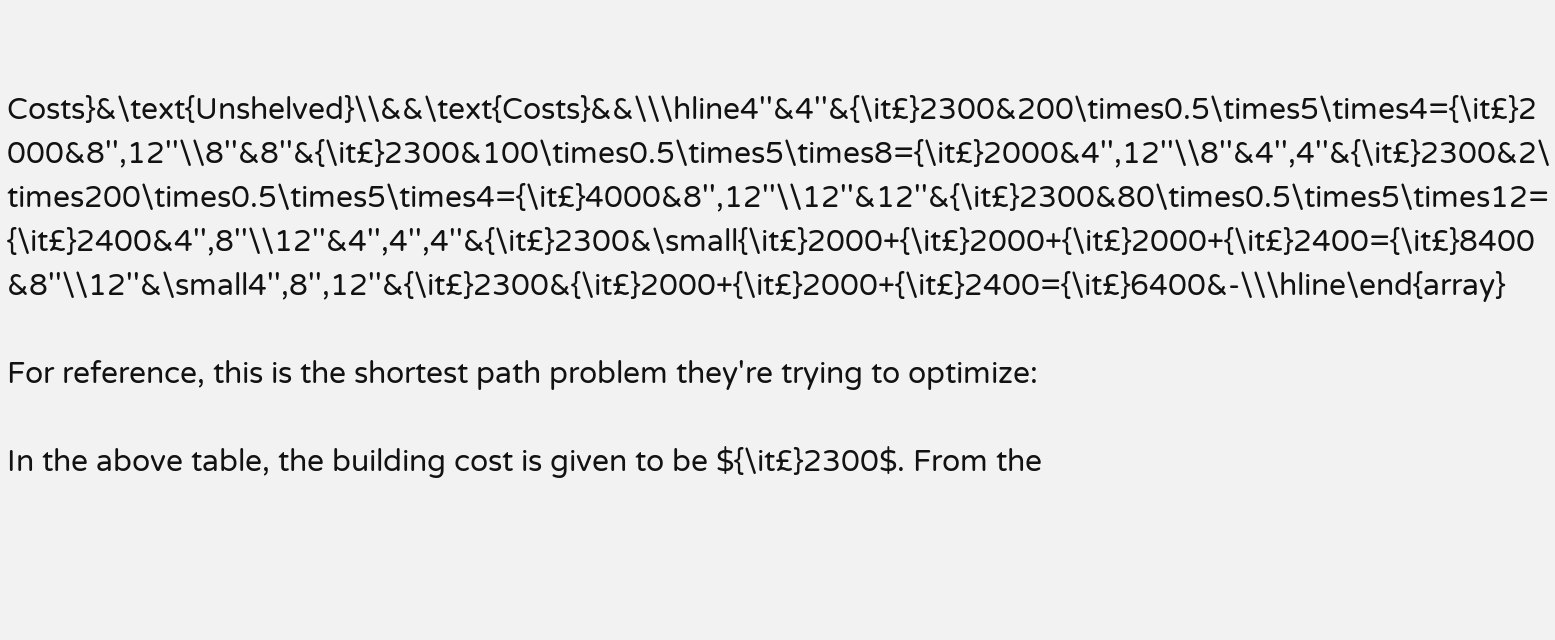Costs}&\text{Unshelved}\\&&\text{Costs}&&\\\hline4''&4''&{\it£}2300&200\times0.5\times5\times4={\it£}2000&8'',12''\\8''&8''&{\it£}2300&100\times0.5\times5\times8={\it£}2000&4'',12''\\8''&4'',4''&{\it£}2300&2\times200\times0.5\times5\times4={\it£}4000&8'',12''\\12''&12''&{\it£}2300&80\times0.5\times5\times12={\it£}2400&4'',8''\\12''&4'',4'',4''&{\it£}2300&\small{\it£}2000+{\it£}2000+{\it£}2000+{\it£}2400={\it£}8400&8''\\12''&\small4'',8'',12''&{\it£}2300&{\it£}2000+{\it£}2000+{\it£}2400={\it£}6400&-\\\hline\end{array}

For reference, this is the shortest path problem they're trying to optimize:

In the above table, the building cost is given to be ${\it£}2300$. From the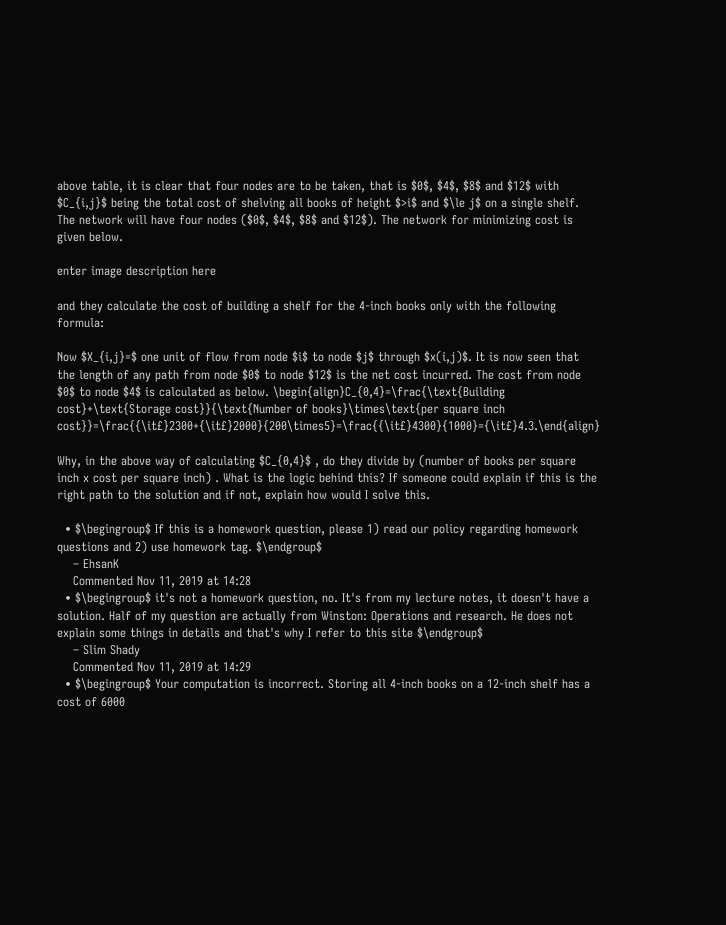above table, it is clear that four nodes are to be taken, that is $0$, $4$, $8$ and $12$ with $C_{i,j}$ being the total cost of shelving all books of height $>i$ and $\le j$ on a single shelf. The network will have four nodes ($0$, $4$, $8$ and $12$). The network for minimizing cost is given below.

enter image description here

and they calculate the cost of building a shelf for the 4-inch books only with the following formula:

Now $X_{i,j}=$ one unit of flow from node $i$ to node $j$ through $x(i,j)$. It is now seen that the length of any path from node $0$ to node $12$ is the net cost incurred. The cost from node $0$ to node $4$ is calculated as below. \begin{align}C_{0,4}=\frac{\text{Building cost}+\text{Storage cost}}{\text{Number of books}\times\text{per square inch cost}}=\frac{{\it£}2300+{\it£}2000}{200\times5}=\frac{{\it£}4300}{1000}={\it£}4.3.\end{align}

Why, in the above way of calculating $C_{0,4}$ , do they divide by (number of books per square inch x cost per square inch) . What is the logic behind this? If someone could explain if this is the right path to the solution and if not, explain how would I solve this.

  • $\begingroup$ If this is a homework question, please 1) read our policy regarding homework questions and 2) use homework tag. $\endgroup$
    – EhsanK
    Commented Nov 11, 2019 at 14:28
  • $\begingroup$ it's not a homework question, no. It's from my lecture notes, it doesn't have a solution. Half of my question are actually from Winston: Operations and research. He does not explain some things in details and that's why I refer to this site $\endgroup$
    – Slim Shady
    Commented Nov 11, 2019 at 14:29
  • $\begingroup$ Your computation is incorrect. Storing all 4-inch books on a 12-inch shelf has a cost of 6000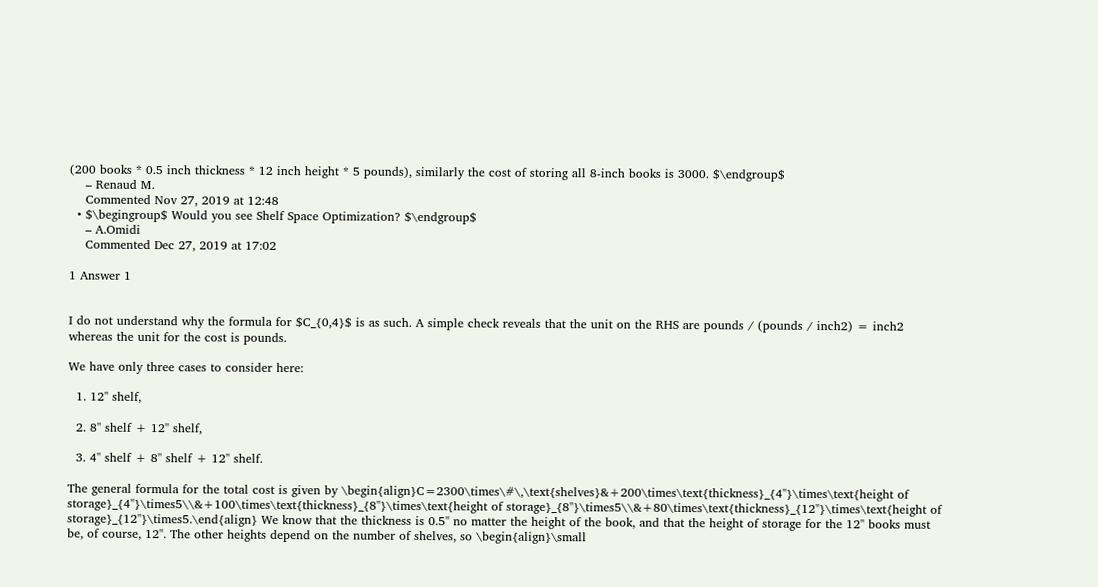(200 books * 0.5 inch thickness * 12 inch height * 5 pounds), similarly the cost of storing all 8-inch books is 3000. $\endgroup$
    – Renaud M.
    Commented Nov 27, 2019 at 12:48
  • $\begingroup$ Would you see Shelf Space Optimization? $\endgroup$
    – A.Omidi
    Commented Dec 27, 2019 at 17:02

1 Answer 1


I do not understand why the formula for $C_{0,4}$ is as such. A simple check reveals that the unit on the RHS are pounds / (pounds / inch2) = inch2 whereas the unit for the cost is pounds.

We have only three cases to consider here:

  1. 12'' shelf,

  2. 8'' shelf + 12'' shelf,

  3. 4'' shelf + 8'' shelf + 12'' shelf.

The general formula for the total cost is given by \begin{align}C=2300\times\#\,\text{shelves}&+200\times\text{thickness}_{4''}\times\text{height of storage}_{4''}\times5\\&+100\times\text{thickness}_{8''}\times\text{height of storage}_{8''}\times5\\&+80\times\text{thickness}_{12''}\times\text{height of storage}_{12''}\times5.\end{align} We know that the thickness is 0.5'' no matter the height of the book, and that the height of storage for the 12'' books must be, of course, 12''. The other heights depend on the number of shelves, so \begin{align}\small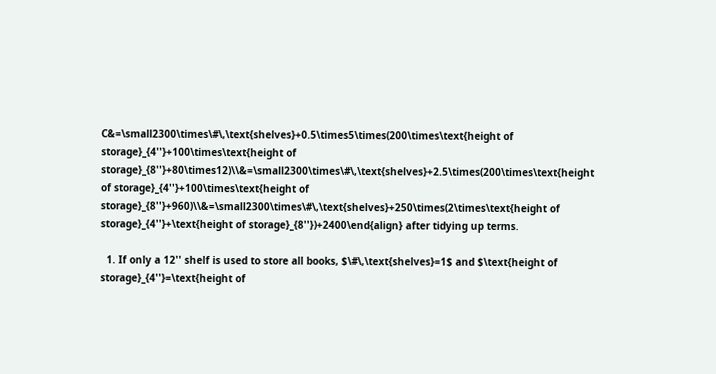C&=\small2300\times\#\,\text{shelves}+0.5\times5\times(200\times\text{height of storage}_{4''}+100\times\text{height of storage}_{8''}+80\times12)\\&=\small2300\times\#\,\text{shelves}+2.5\times(200\times\text{height of storage}_{4''}+100\times\text{height of storage}_{8''}+960)\\&=\small2300\times\#\,\text{shelves}+250\times(2\times\text{height of storage}_{4''}+\text{height of storage}_{8''})+2400\end{align} after tidying up terms.

  1. If only a 12'' shelf is used to store all books, $\#\,\text{shelves}=1$ and $\text{height of storage}_{4''}=\text{height of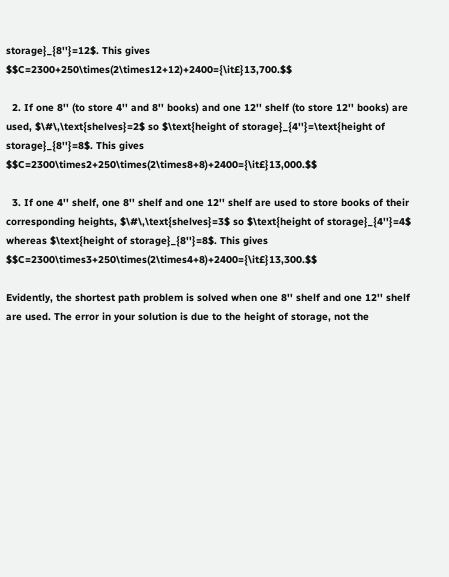storage}_{8''}=12$. This gives $$C=2300+250\times(2\times12+12)+2400={\it£}13,700.$$

  2. If one 8'' (to store 4'' and 8'' books) and one 12'' shelf (to store 12'' books) are used, $\#\,\text{shelves}=2$ so $\text{height of storage}_{4''}=\text{height of storage}_{8''}=8$. This gives $$C=2300\times2+250\times(2\times8+8)+2400={\it£}13,000.$$

  3. If one 4'' shelf, one 8'' shelf and one 12'' shelf are used to store books of their corresponding heights, $\#\,\text{shelves}=3$ so $\text{height of storage}_{4''}=4$ whereas $\text{height of storage}_{8''}=8$. This gives $$C=2300\times3+250\times(2\times4+8)+2400={\it£}13,300.$$

Evidently, the shortest path problem is solved when one 8'' shelf and one 12'' shelf are used. The error in your solution is due to the height of storage, not the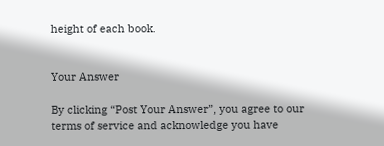height of each book.


Your Answer

By clicking “Post Your Answer”, you agree to our terms of service and acknowledge you have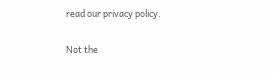read our privacy policy.

Not the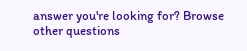answer you're looking for? Browse other questions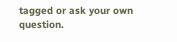tagged or ask your own question.